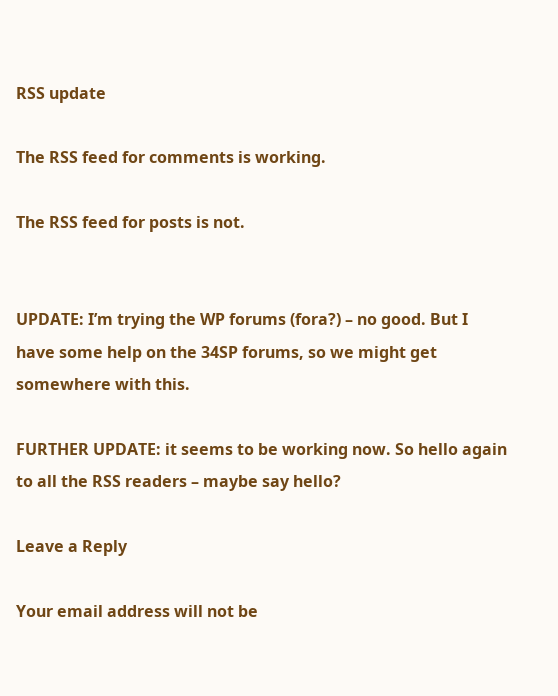RSS update

The RSS feed for comments is working.

The RSS feed for posts is not.


UPDATE: I’m trying the WP forums (fora?) – no good. But I have some help on the 34SP forums, so we might get somewhere with this.

FURTHER UPDATE: it seems to be working now. So hello again to all the RSS readers – maybe say hello?

Leave a Reply

Your email address will not be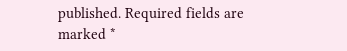published. Required fields are marked *